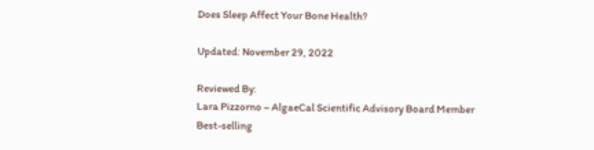Does Sleep Affect Your Bone Health?

Updated: November 29, 2022

Reviewed By:
Lara Pizzorno – AlgaeCal Scientific Advisory Board Member
Best-selling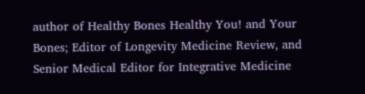author of Healthy Bones Healthy You! and Your Bones; Editor of Longevity Medicine Review, and Senior Medical Editor for Integrative Medicine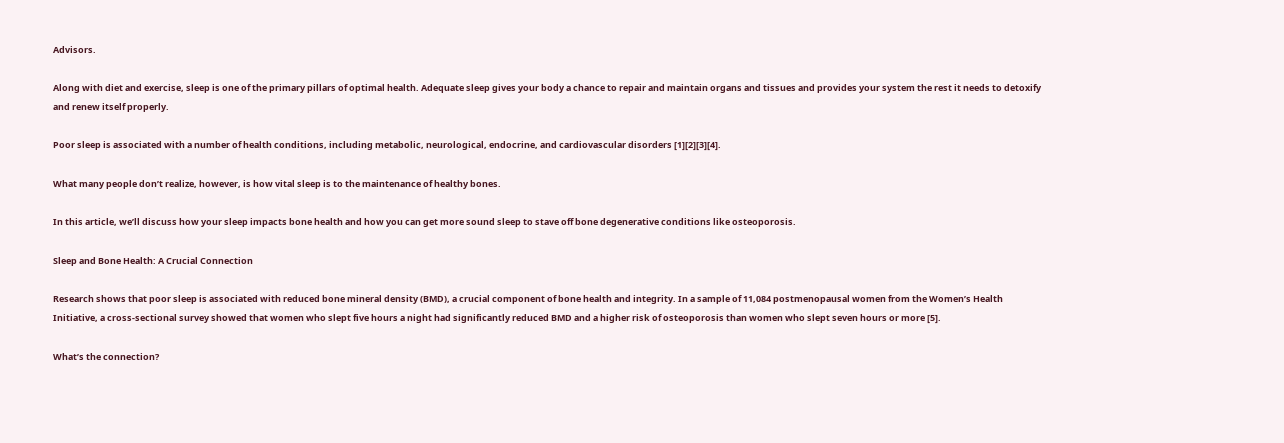Advisors.

Along with diet and exercise, sleep is one of the primary pillars of optimal health. Adequate sleep gives your body a chance to repair and maintain organs and tissues and provides your system the rest it needs to detoxify and renew itself properly.

Poor sleep is associated with a number of health conditions, including metabolic, neurological, endocrine, and cardiovascular disorders [1][2][3][4].

What many people don’t realize, however, is how vital sleep is to the maintenance of healthy bones.

In this article, we’ll discuss how your sleep impacts bone health and how you can get more sound sleep to stave off bone degenerative conditions like osteoporosis.

Sleep and Bone Health: A Crucial Connection

Research shows that poor sleep is associated with reduced bone mineral density (BMD), a crucial component of bone health and integrity. In a sample of 11,084 postmenopausal women from the Women’s Health Initiative, a cross-sectional survey showed that women who slept five hours a night had significantly reduced BMD and a higher risk of osteoporosis than women who slept seven hours or more [5].

What’s the connection?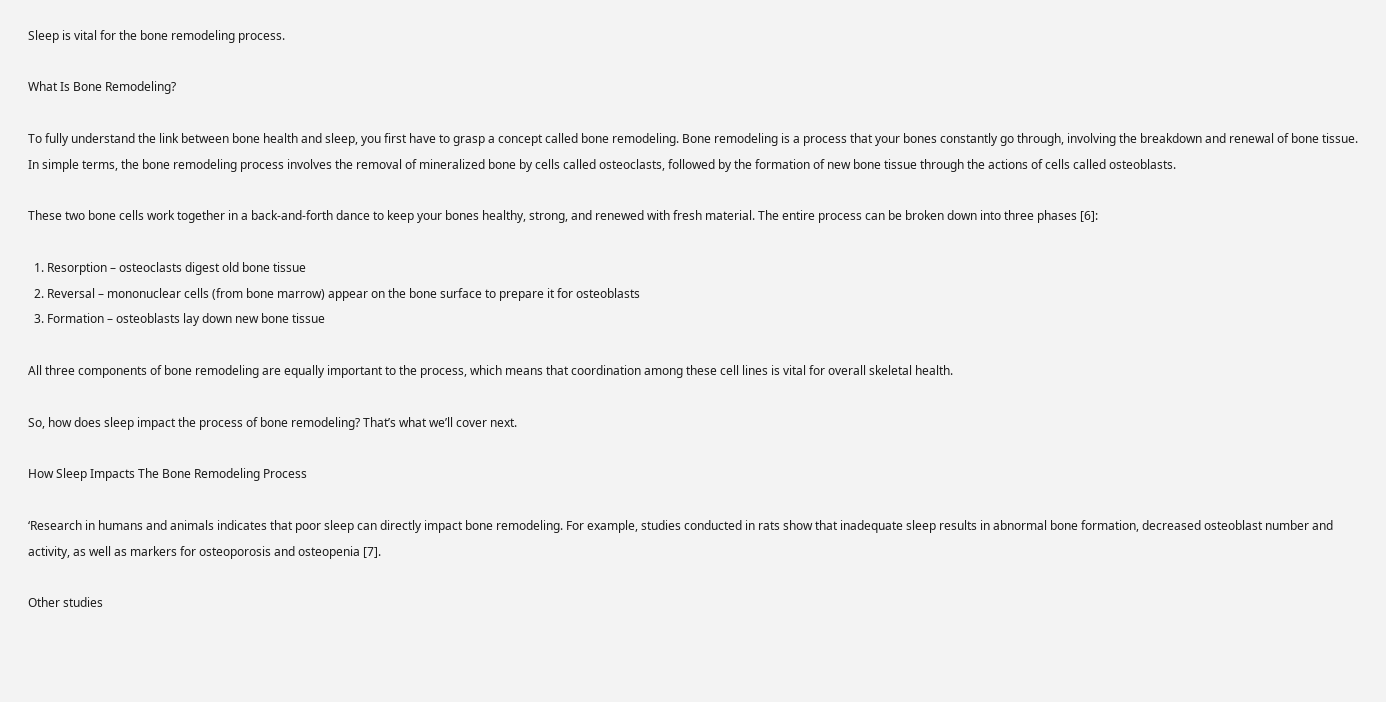Sleep is vital for the bone remodeling process.

What Is Bone Remodeling?

To fully understand the link between bone health and sleep, you first have to grasp a concept called bone remodeling. Bone remodeling is a process that your bones constantly go through, involving the breakdown and renewal of bone tissue. In simple terms, the bone remodeling process involves the removal of mineralized bone by cells called osteoclasts, followed by the formation of new bone tissue through the actions of cells called osteoblasts.

These two bone cells work together in a back-and-forth dance to keep your bones healthy, strong, and renewed with fresh material. The entire process can be broken down into three phases [6]:

  1. Resorption – osteoclasts digest old bone tissue
  2. Reversal – mononuclear cells (from bone marrow) appear on the bone surface to prepare it for osteoblasts
  3. Formation – osteoblasts lay down new bone tissue

All three components of bone remodeling are equally important to the process, which means that coordination among these cell lines is vital for overall skeletal health.

So, how does sleep impact the process of bone remodeling? That’s what we’ll cover next.

How Sleep Impacts The Bone Remodeling Process

‘Research in humans and animals indicates that poor sleep can directly impact bone remodeling. For example, studies conducted in rats show that inadequate sleep results in abnormal bone formation, decreased osteoblast number and activity, as well as markers for osteoporosis and osteopenia [7].

Other studies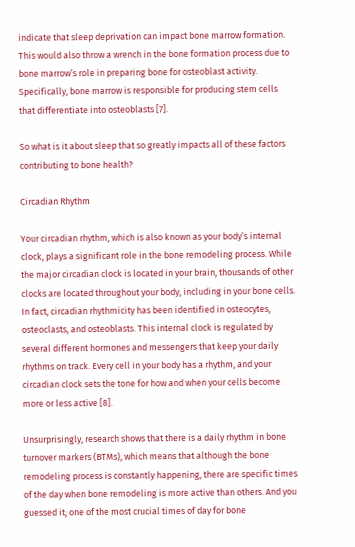indicate that sleep deprivation can impact bone marrow formation. This would also throw a wrench in the bone formation process due to bone marrow’s role in preparing bone for osteoblast activity. Specifically, bone marrow is responsible for producing stem cells that differentiate into osteoblasts [7].

So what is it about sleep that so greatly impacts all of these factors contributing to bone health?

Circadian Rhythm

Your circadian rhythm, which is also known as your body’s internal clock, plays a significant role in the bone remodeling process. While the major circadian clock is located in your brain, thousands of other clocks are located throughout your body, including in your bone cells. In fact, circadian rhythmicity has been identified in osteocytes, osteoclasts, and osteoblasts. This internal clock is regulated by several different hormones and messengers that keep your daily rhythms on track. Every cell in your body has a rhythm, and your circadian clock sets the tone for how and when your cells become more or less active [8].

Unsurprisingly, research shows that there is a daily rhythm in bone turnover markers (BTMs), which means that although the bone remodeling process is constantly happening, there are specific times of the day when bone remodeling is more active than others. And you guessed it; one of the most crucial times of day for bone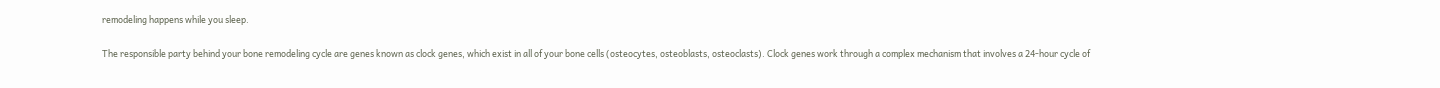remodeling happens while you sleep.

The responsible party behind your bone remodeling cycle are genes known as clock genes, which exist in all of your bone cells (osteocytes, osteoblasts, osteoclasts). Clock genes work through a complex mechanism that involves a 24-hour cycle of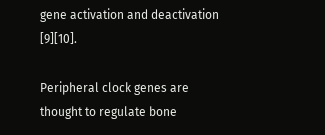gene activation and deactivation [9][10].

Peripheral clock genes are thought to regulate bone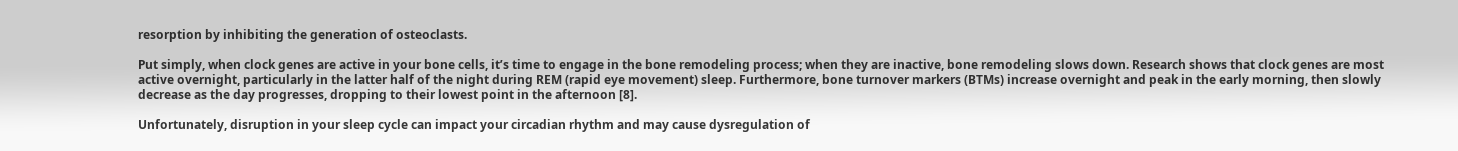resorption by inhibiting the generation of osteoclasts.

Put simply, when clock genes are active in your bone cells, it’s time to engage in the bone remodeling process; when they are inactive, bone remodeling slows down. Research shows that clock genes are most active overnight, particularly in the latter half of the night during REM (rapid eye movement) sleep. Furthermore, bone turnover markers (BTMs) increase overnight and peak in the early morning, then slowly decrease as the day progresses, dropping to their lowest point in the afternoon [8].

Unfortunately, disruption in your sleep cycle can impact your circadian rhythm and may cause dysregulation of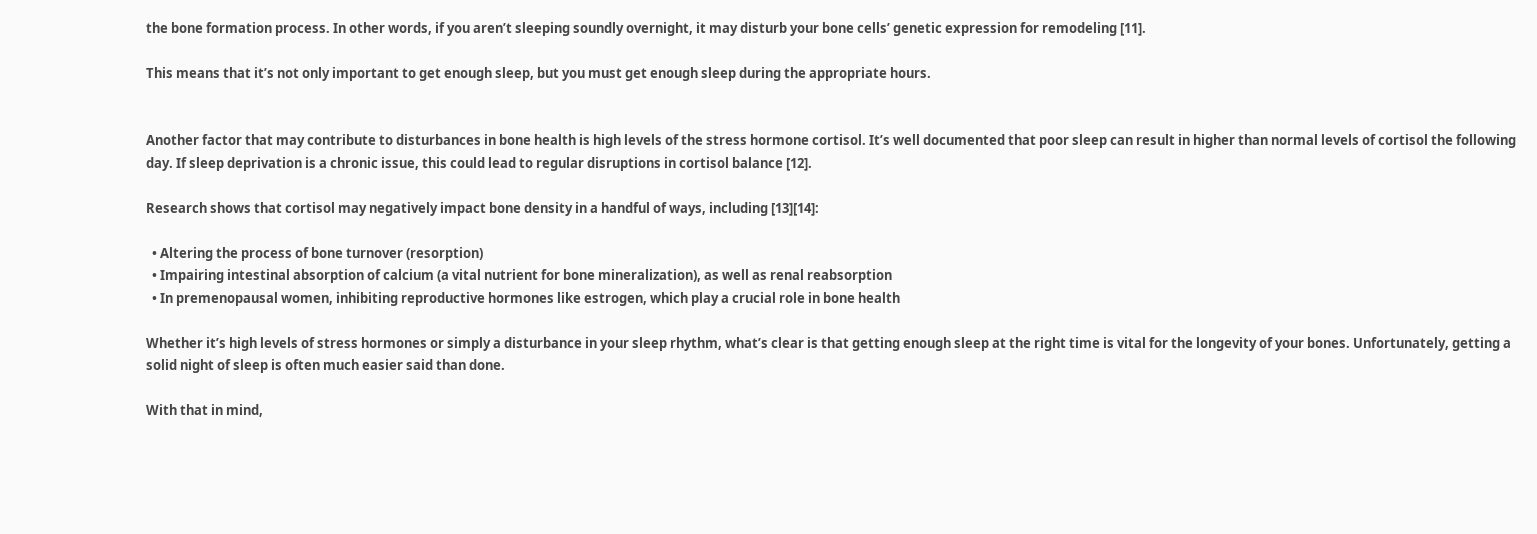the bone formation process. In other words, if you aren’t sleeping soundly overnight, it may disturb your bone cells’ genetic expression for remodeling [11].

This means that it’s not only important to get enough sleep, but you must get enough sleep during the appropriate hours.


Another factor that may contribute to disturbances in bone health is high levels of the stress hormone cortisol. It’s well documented that poor sleep can result in higher than normal levels of cortisol the following day. If sleep deprivation is a chronic issue, this could lead to regular disruptions in cortisol balance [12].

Research shows that cortisol may negatively impact bone density in a handful of ways, including [13][14]:

  • Altering the process of bone turnover (resorption)
  • Impairing intestinal absorption of calcium (a vital nutrient for bone mineralization), as well as renal reabsorption
  • In premenopausal women, inhibiting reproductive hormones like estrogen, which play a crucial role in bone health

Whether it’s high levels of stress hormones or simply a disturbance in your sleep rhythm, what’s clear is that getting enough sleep at the right time is vital for the longevity of your bones. Unfortunately, getting a solid night of sleep is often much easier said than done.

With that in mind,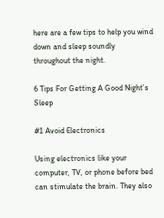here are a few tips to help you wind down and sleep soundly throughout the night.

6 Tips For Getting A Good Night’s Sleep

#1 Avoid Electronics

Using electronics like your computer, TV, or phone before bed can stimulate the brain. They also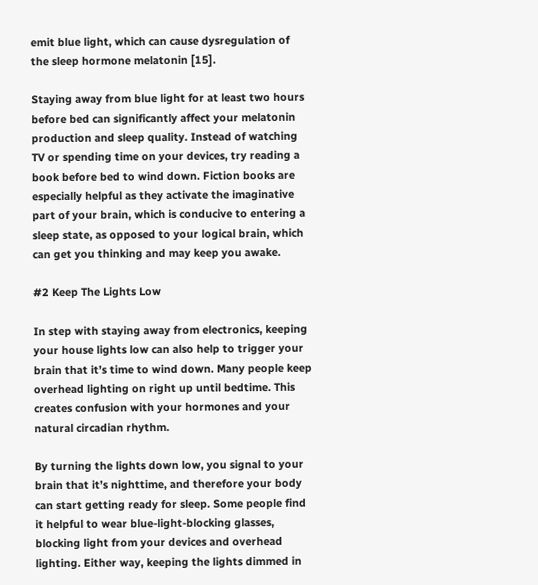emit blue light, which can cause dysregulation of the sleep hormone melatonin [15].

Staying away from blue light for at least two hours before bed can significantly affect your melatonin production and sleep quality. Instead of watching TV or spending time on your devices, try reading a book before bed to wind down. Fiction books are especially helpful as they activate the imaginative part of your brain, which is conducive to entering a sleep state, as opposed to your logical brain, which can get you thinking and may keep you awake.

#2 Keep The Lights Low

In step with staying away from electronics, keeping your house lights low can also help to trigger your brain that it’s time to wind down. Many people keep overhead lighting on right up until bedtime. This creates confusion with your hormones and your natural circadian rhythm.

By turning the lights down low, you signal to your brain that it’s nighttime, and therefore your body can start getting ready for sleep. Some people find it helpful to wear blue-light-blocking glasses, blocking light from your devices and overhead lighting. Either way, keeping the lights dimmed in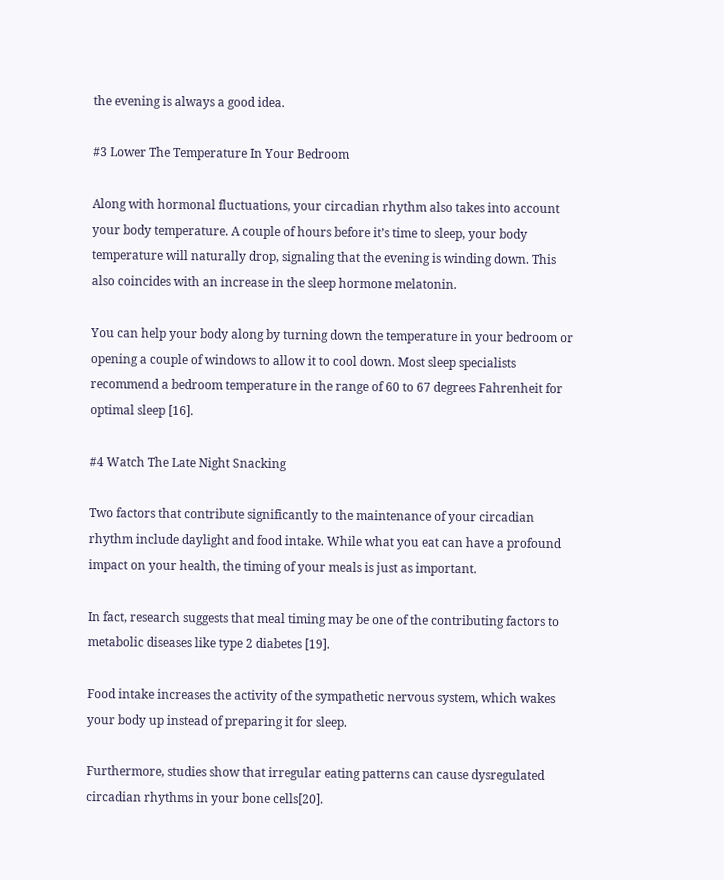the evening is always a good idea.

#3 Lower The Temperature In Your Bedroom

Along with hormonal fluctuations, your circadian rhythm also takes into account your body temperature. A couple of hours before it’s time to sleep, your body temperature will naturally drop, signaling that the evening is winding down. This also coincides with an increase in the sleep hormone melatonin.

You can help your body along by turning down the temperature in your bedroom or opening a couple of windows to allow it to cool down. Most sleep specialists recommend a bedroom temperature in the range of 60 to 67 degrees Fahrenheit for optimal sleep [16].

#4 Watch The Late Night Snacking

Two factors that contribute significantly to the maintenance of your circadian rhythm include daylight and food intake. While what you eat can have a profound impact on your health, the timing of your meals is just as important.

In fact, research suggests that meal timing may be one of the contributing factors to metabolic diseases like type 2 diabetes [19].

Food intake increases the activity of the sympathetic nervous system, which wakes your body up instead of preparing it for sleep.

Furthermore, studies show that irregular eating patterns can cause dysregulated circadian rhythms in your bone cells[20].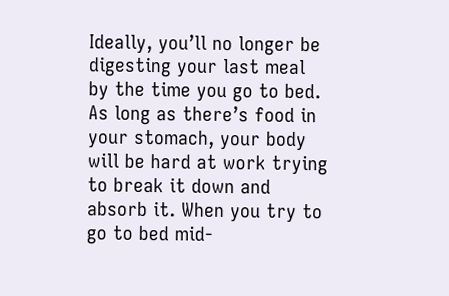Ideally, you’ll no longer be digesting your last meal by the time you go to bed. As long as there’s food in your stomach, your body will be hard at work trying to break it down and absorb it. When you try to go to bed mid-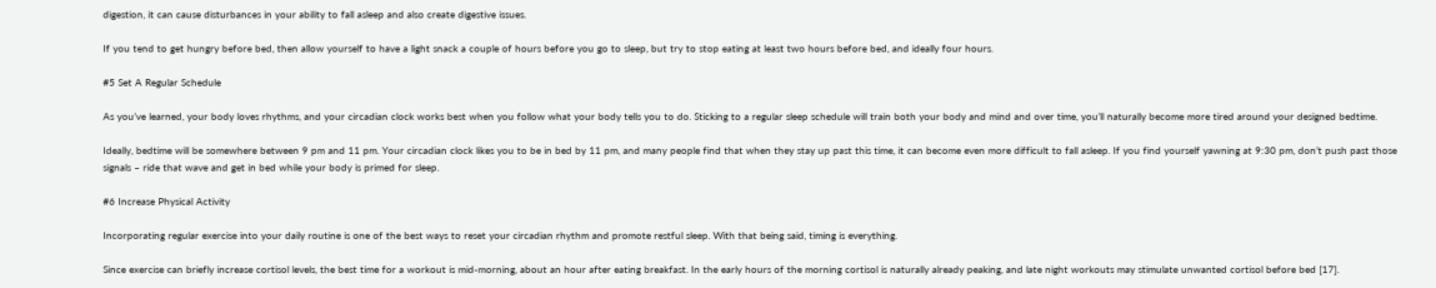digestion, it can cause disturbances in your ability to fall asleep and also create digestive issues.

If you tend to get hungry before bed, then allow yourself to have a light snack a couple of hours before you go to sleep, but try to stop eating at least two hours before bed, and ideally four hours.

#5 Set A Regular Schedule

As you’ve learned, your body loves rhythms, and your circadian clock works best when you follow what your body tells you to do. Sticking to a regular sleep schedule will train both your body and mind and over time, you’ll naturally become more tired around your designed bedtime.

Ideally, bedtime will be somewhere between 9 pm and 11 pm. Your circadian clock likes you to be in bed by 11 pm, and many people find that when they stay up past this time, it can become even more difficult to fall asleep. If you find yourself yawning at 9:30 pm, don’t push past those signals – ride that wave and get in bed while your body is primed for sleep.

#6 Increase Physical Activity

Incorporating regular exercise into your daily routine is one of the best ways to reset your circadian rhythm and promote restful sleep. With that being said, timing is everything.

Since exercise can briefly increase cortisol levels, the best time for a workout is mid-morning, about an hour after eating breakfast. In the early hours of the morning cortisol is naturally already peaking, and late night workouts may stimulate unwanted cortisol before bed [17].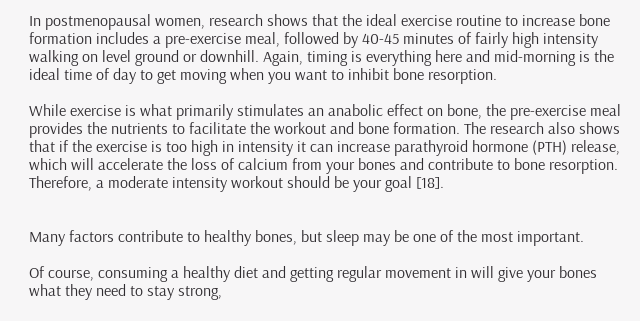In postmenopausal women, research shows that the ideal exercise routine to increase bone formation includes a pre-exercise meal, followed by 40-45 minutes of fairly high intensity walking on level ground or downhill. Again, timing is everything here and mid-morning is the ideal time of day to get moving when you want to inhibit bone resorption.

While exercise is what primarily stimulates an anabolic effect on bone, the pre-exercise meal provides the nutrients to facilitate the workout and bone formation. The research also shows that if the exercise is too high in intensity it can increase parathyroid hormone (PTH) release, which will accelerate the loss of calcium from your bones and contribute to bone resorption. Therefore, a moderate intensity workout should be your goal [18].


Many factors contribute to healthy bones, but sleep may be one of the most important.

Of course, consuming a healthy diet and getting regular movement in will give your bones what they need to stay strong,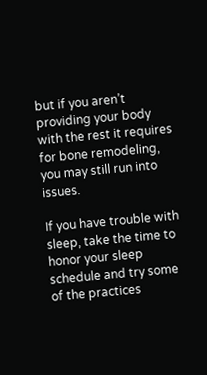but if you aren’t providing your body with the rest it requires for bone remodeling, you may still run into issues.

If you have trouble with sleep, take the time to honor your sleep schedule and try some of the practices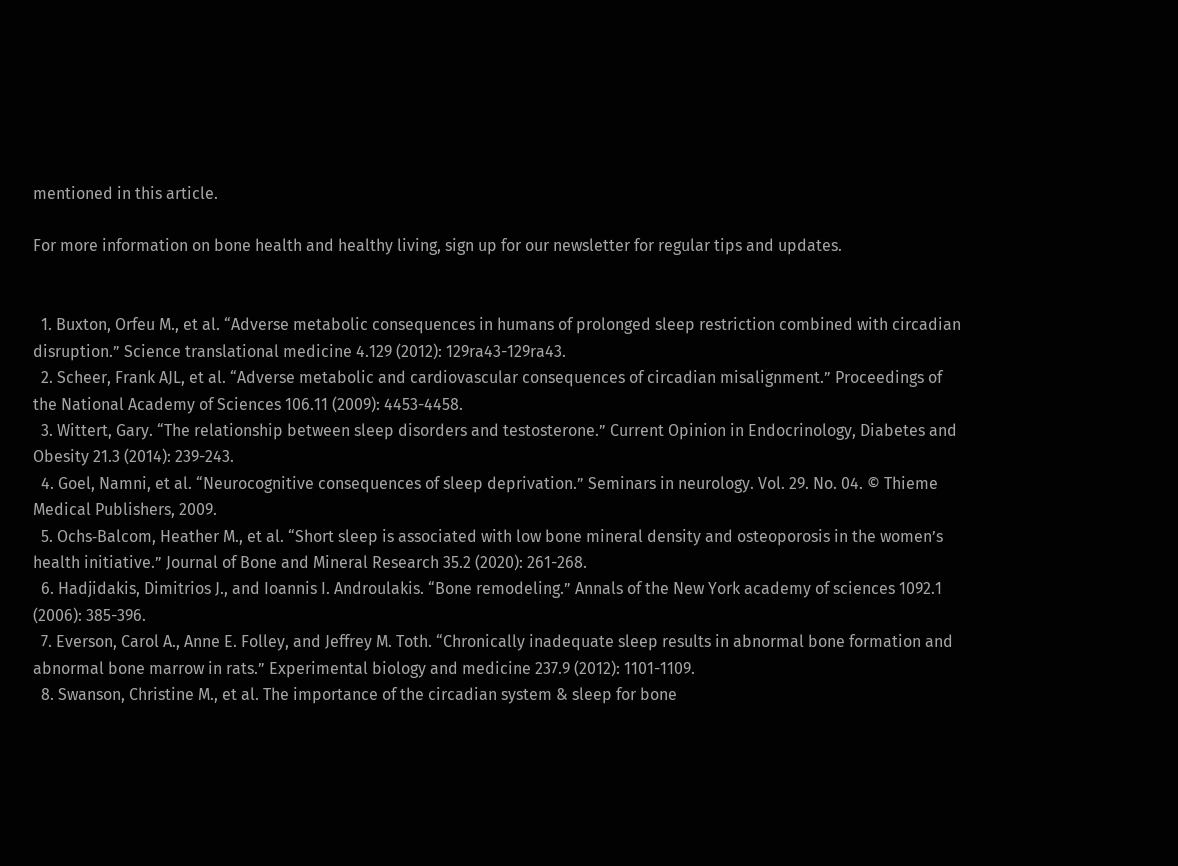mentioned in this article.

For more information on bone health and healthy living, sign up for our newsletter for regular tips and updates.


  1. Buxton, Orfeu M., et al. “Adverse metabolic consequences in humans of prolonged sleep restriction combined with circadian disruption.” Science translational medicine 4.129 (2012): 129ra43-129ra43.
  2. Scheer, Frank AJL, et al. “Adverse metabolic and cardiovascular consequences of circadian misalignment.” Proceedings of the National Academy of Sciences 106.11 (2009): 4453-4458.
  3. Wittert, Gary. “The relationship between sleep disorders and testosterone.” Current Opinion in Endocrinology, Diabetes and Obesity 21.3 (2014): 239-243.
  4. Goel, Namni, et al. “Neurocognitive consequences of sleep deprivation.” Seminars in neurology. Vol. 29. No. 04. © Thieme Medical Publishers, 2009.
  5. Ochs‐Balcom, Heather M., et al. “Short sleep is associated with low bone mineral density and osteoporosis in the women’s health initiative.” Journal of Bone and Mineral Research 35.2 (2020): 261-268.
  6. Hadjidakis, Dimitrios J., and Ioannis I. Androulakis. “Bone remodeling.” Annals of the New York academy of sciences 1092.1 (2006): 385-396.
  7. Everson, Carol A., Anne E. Folley, and Jeffrey M. Toth. “Chronically inadequate sleep results in abnormal bone formation and abnormal bone marrow in rats.” Experimental biology and medicine 237.9 (2012): 1101-1109.
  8. Swanson, Christine M., et al. The importance of the circadian system & sleep for bone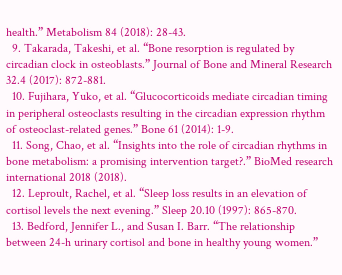health.” Metabolism 84 (2018): 28-43.
  9. Takarada, Takeshi, et al. “Bone resorption is regulated by circadian clock in osteoblasts.” Journal of Bone and Mineral Research 32.4 (2017): 872-881.
  10. Fujihara, Yuko, et al. “Glucocorticoids mediate circadian timing in peripheral osteoclasts resulting in the circadian expression rhythm of osteoclast-related genes.” Bone 61 (2014): 1-9.
  11. Song, Chao, et al. “Insights into the role of circadian rhythms in bone metabolism: a promising intervention target?.” BioMed research international 2018 (2018).
  12. Leproult, Rachel, et al. “Sleep loss results in an elevation of cortisol levels the next evening.” Sleep 20.10 (1997): 865-870.
  13. Bedford, Jennifer L., and Susan I. Barr. “The relationship between 24-h urinary cortisol and bone in healthy young women.”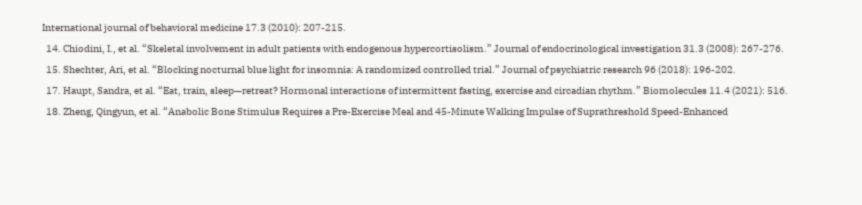International journal of behavioral medicine 17.3 (2010): 207-215.
  14. Chiodini, I., et al. “Skeletal involvement in adult patients with endogenous hypercortisolism.” Journal of endocrinological investigation 31.3 (2008): 267-276.
  15. Shechter, Ari, et al. “Blocking nocturnal blue light for insomnia: A randomized controlled trial.” Journal of psychiatric research 96 (2018): 196-202.
  17. Haupt, Sandra, et al. “Eat, train, sleep—retreat? Hormonal interactions of intermittent fasting, exercise and circadian rhythm.” Biomolecules 11.4 (2021): 516.
  18. Zheng, Qingyun, et al. “Anabolic Bone Stimulus Requires a Pre-Exercise Meal and 45-Minute Walking Impulse of Suprathreshold Speed-Enhanced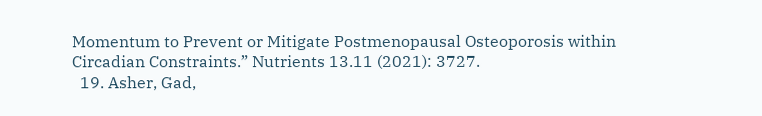Momentum to Prevent or Mitigate Postmenopausal Osteoporosis within Circadian Constraints.” Nutrients 13.11 (2021): 3727.
  19. Asher, Gad,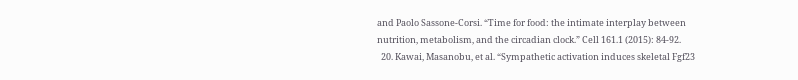and Paolo Sassone-Corsi. “Time for food: the intimate interplay between nutrition, metabolism, and the circadian clock.” Cell 161.1 (2015): 84-92.
  20. Kawai, Masanobu, et al. “Sympathetic activation induces skeletal Fgf23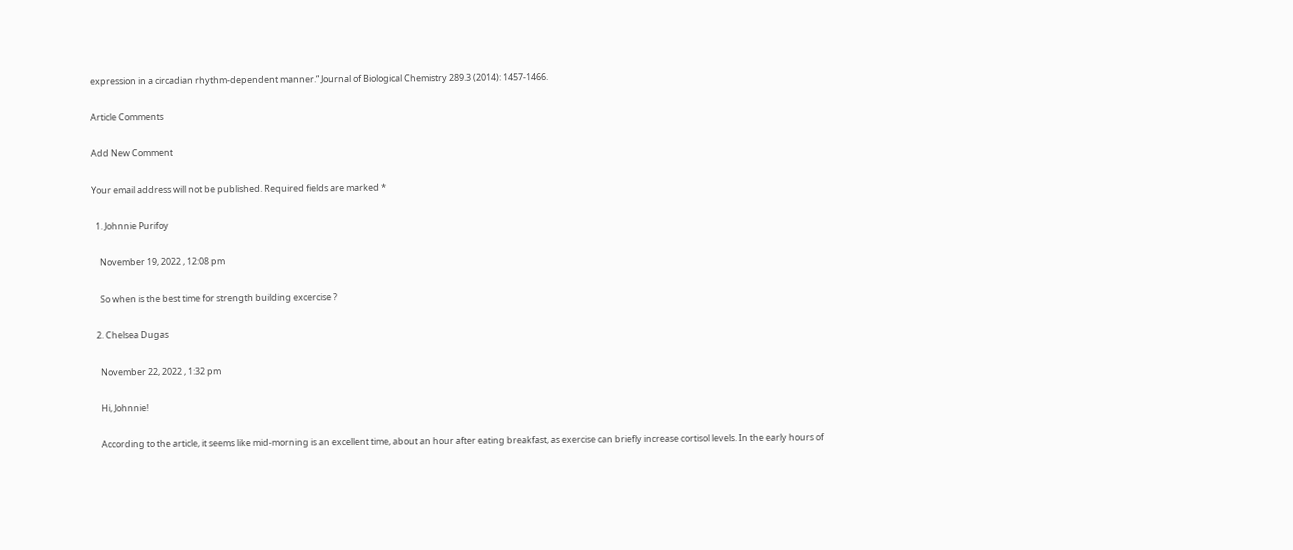expression in a circadian rhythm-dependent manner.” Journal of Biological Chemistry 289.3 (2014): 1457-1466.

Article Comments

Add New Comment

Your email address will not be published. Required fields are marked *

  1. Johnnie Purifoy

    November 19, 2022 , 12:08 pm

    So when is the best time for strength building excercise ?

  2. Chelsea Dugas

    November 22, 2022 , 1:32 pm

    Hi, Johnnie!

    According to the article, it seems like mid-morning is an excellent time, about an hour after eating breakfast, as exercise can briefly increase cortisol levels. In the early hours of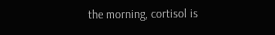the morning, cortisol is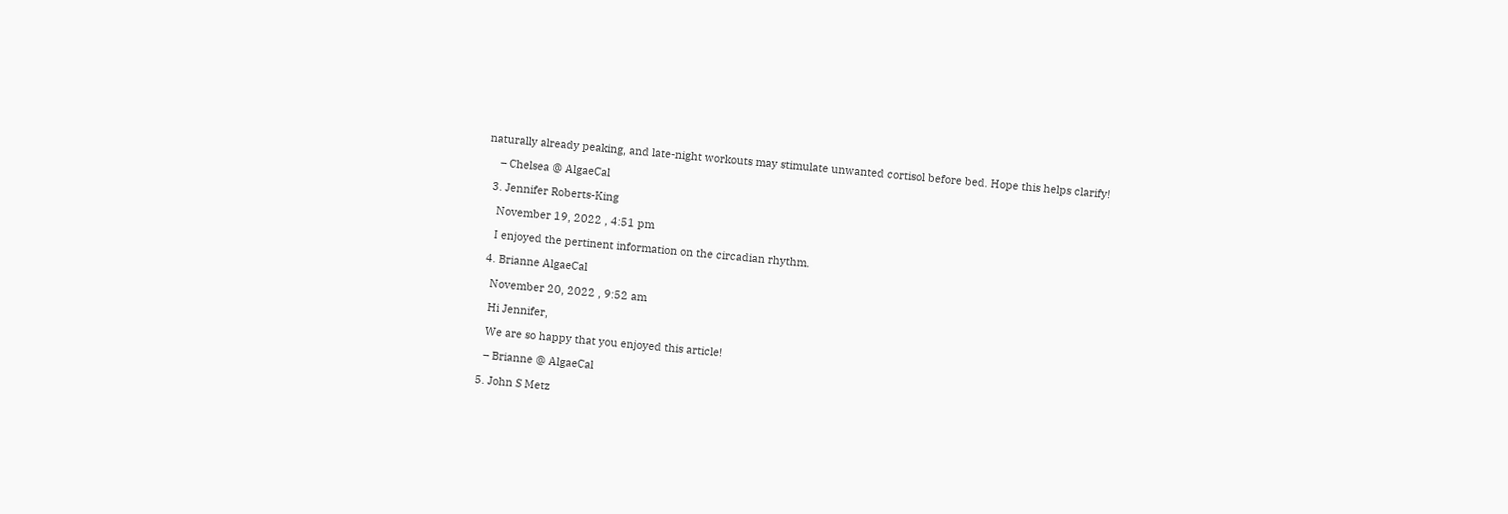naturally already peaking, and late-night workouts may stimulate unwanted cortisol before bed. Hope this helps clarify!

    – Chelsea @ AlgaeCal

  3. Jennifer Roberts-King

    November 19, 2022 , 4:51 pm

    I enjoyed the pertinent information on the circadian rhythm.

  4. Brianne AlgaeCal

    November 20, 2022 , 9:52 am

    Hi Jennifer,

    We are so happy that you enjoyed this article!

    – Brianne @ AlgaeCal

  5. John S Metz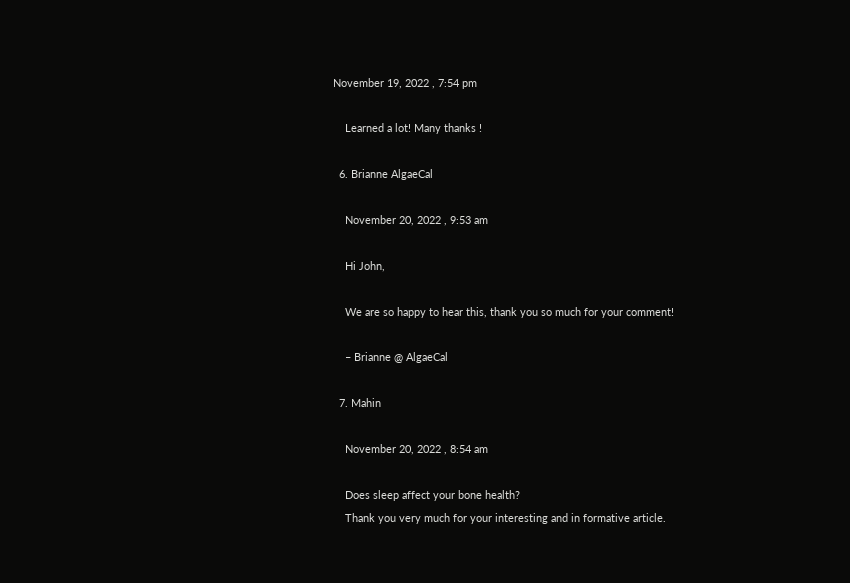November 19, 2022 , 7:54 pm

    Learned a lot! Many thanks !

  6. Brianne AlgaeCal

    November 20, 2022 , 9:53 am

    Hi John,

    We are so happy to hear this, thank you so much for your comment!

    – Brianne @ AlgaeCal

  7. Mahin

    November 20, 2022 , 8:54 am

    Does sleep affect your bone health?
    Thank you very much for your interesting and in formative article.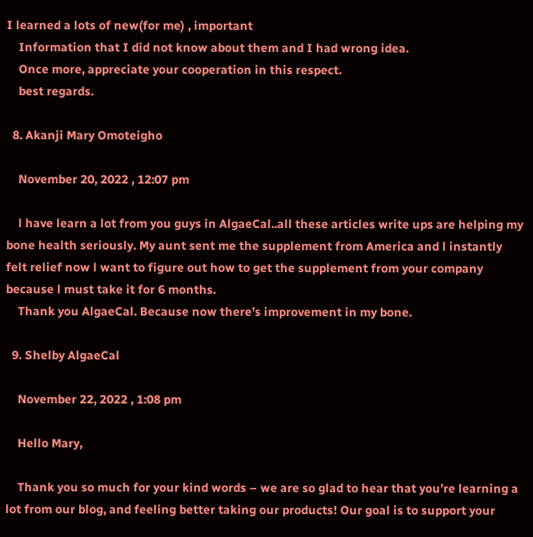I learned a lots of new(for me) , important
    Information that I did not know about them and I had wrong idea.
    Once more, appreciate your cooperation in this respect.
    best regards.

  8. Akanji Mary Omoteigho

    November 20, 2022 , 12:07 pm

    l have learn a lot from you guys in AlgaeCal..all these articles write ups are helping my bone health seriously. My aunt sent me the supplement from America and l instantly felt relief now l want to figure out how to get the supplement from your company because l must take it for 6 months.
    Thank you AlgaeCal. Because now there’s improvement in my bone.

  9. Shelby AlgaeCal

    November 22, 2022 , 1:08 pm

    Hello Mary,

    Thank you so much for your kind words – we are so glad to hear that you’re learning a lot from our blog, and feeling better taking our products! Our goal is to support your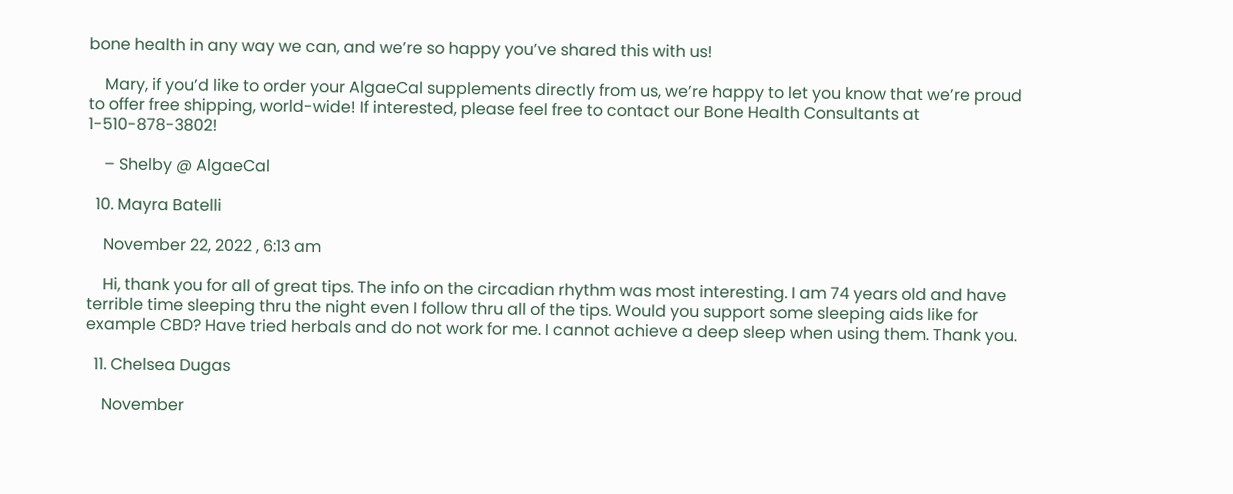bone health in any way we can, and we’re so happy you’ve shared this with us!

    Mary, if you’d like to order your AlgaeCal supplements directly from us, we’re happy to let you know that we’re proud to offer free shipping, world-wide! If interested, please feel free to contact our Bone Health Consultants at 1-510-878-3802!

    – Shelby @ AlgaeCal

  10. Mayra Batelli

    November 22, 2022 , 6:13 am

    Hi, thank you for all of great tips. The info on the circadian rhythm was most interesting. I am 74 years old and have terrible time sleeping thru the night even I follow thru all of the tips. Would you support some sleeping aids like for example CBD? Have tried herbals and do not work for me. I cannot achieve a deep sleep when using them. Thank you.

  11. Chelsea Dugas

    November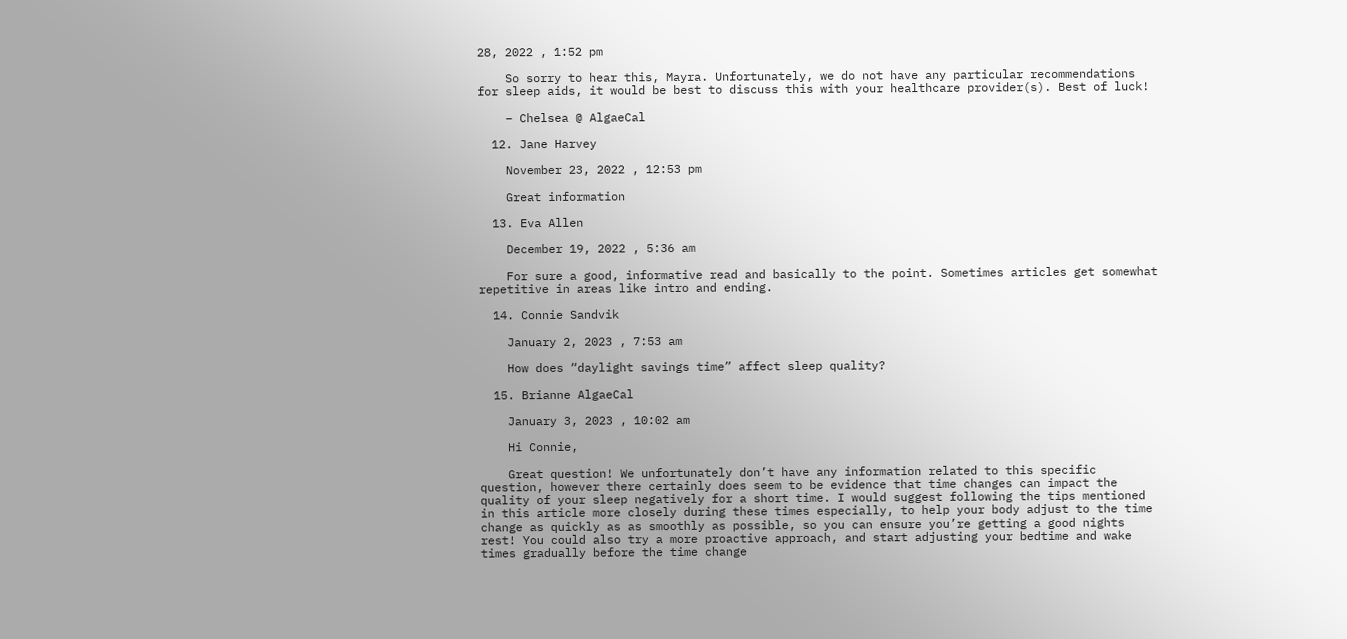28, 2022 , 1:52 pm

    So sorry to hear this, Mayra. Unfortunately, we do not have any particular recommendations for sleep aids, it would be best to discuss this with your healthcare provider(s). Best of luck!

    – Chelsea @ AlgaeCal

  12. Jane Harvey

    November 23, 2022 , 12:53 pm

    Great information

  13. Eva Allen

    December 19, 2022 , 5:36 am

    For sure a good, informative read and basically to the point. Sometimes articles get somewhat repetitive in areas like intro and ending.

  14. Connie Sandvik

    January 2, 2023 , 7:53 am

    How does “daylight savings time” affect sleep quality?

  15. Brianne AlgaeCal

    January 3, 2023 , 10:02 am

    Hi Connie,

    Great question! We unfortunately don’t have any information related to this specific question, however there certainly does seem to be evidence that time changes can impact the quality of your sleep negatively for a short time. I would suggest following the tips mentioned in this article more closely during these times especially, to help your body adjust to the time change as quickly as as smoothly as possible, so you can ensure you’re getting a good nights rest! You could also try a more proactive approach, and start adjusting your bedtime and wake times gradually before the time change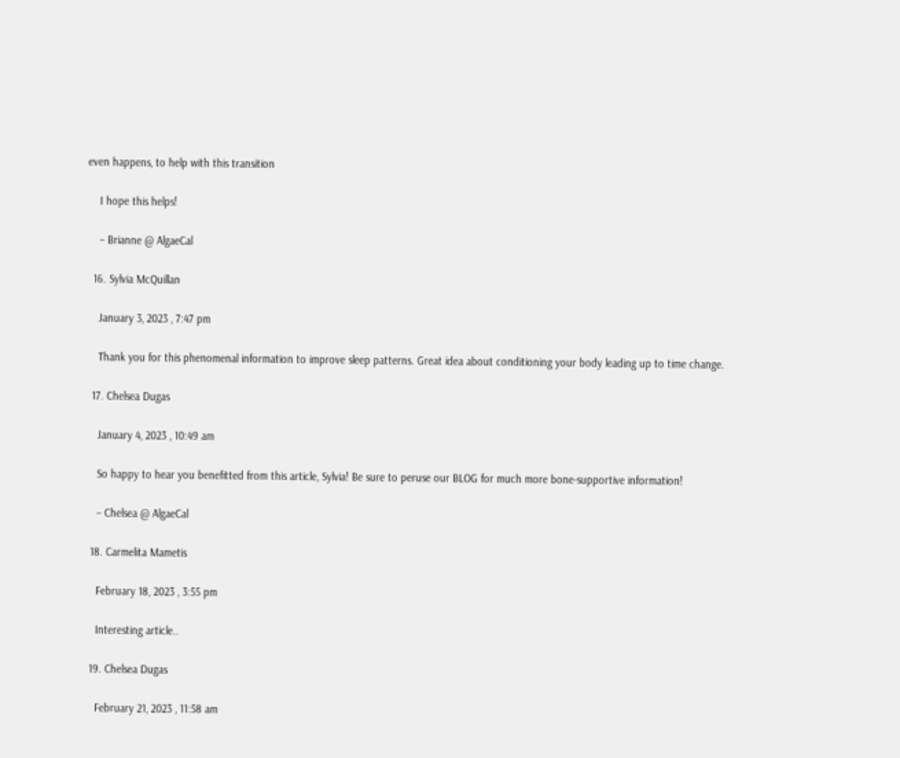even happens, to help with this transition

    I hope this helps!

    – Brianne @ AlgaeCal

  16. Sylvia McQuillan

    January 3, 2023 , 7:47 pm

    Thank you for this phenomenal information to improve sleep patterns. Great idea about conditioning your body leading up to time change.

  17. Chelsea Dugas

    January 4, 2023 , 10:49 am

    So happy to hear you benefitted from this article, Sylvia! Be sure to peruse our BLOG for much more bone-supportive information!

    – Chelsea @ AlgaeCal

  18. Carmelita Mametis

    February 18, 2023 , 3:55 pm

    Interesting article..

  19. Chelsea Dugas

    February 21, 2023 , 11:58 am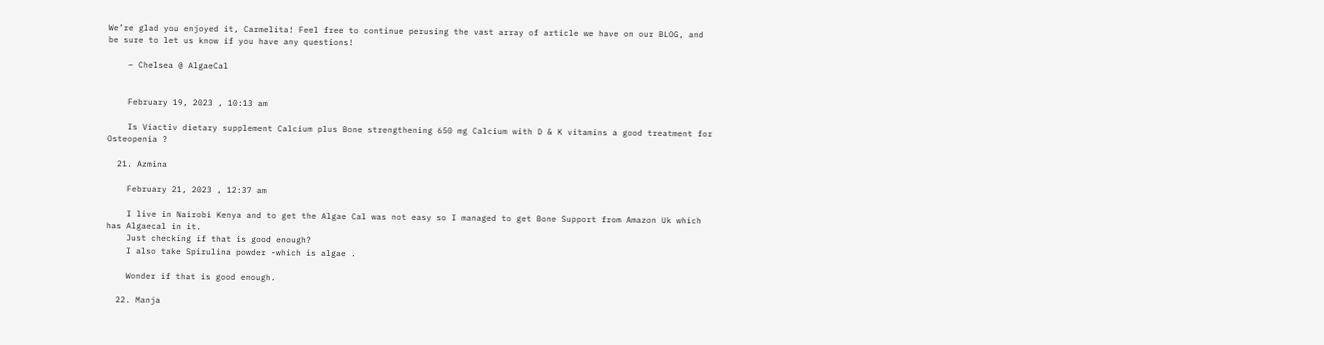We’re glad you enjoyed it, Carmelita! Feel free to continue perusing the vast array of article we have on our BLOG, and be sure to let us know if you have any questions!

    – Chelsea @ AlgaeCal


    February 19, 2023 , 10:13 am

    Is Viactiv dietary supplement Calcium plus Bone strengthening 650 mg Calcium with D & K vitamins a good treatment for Osteopenia ?

  21. Azmina

    February 21, 2023 , 12:37 am

    I live in Nairobi Kenya and to get the Algae Cal was not easy so I managed to get Bone Support from Amazon Uk which has Algaecal in it.
    Just checking if that is good enough?
    I also take Spirulina powder -which is algae .

    Wonder if that is good enough.

  22. Manja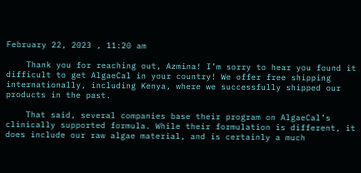February 22, 2023 , 11:20 am

    Thank you for reaching out, Azmina! I’m sorry to hear you found it difficult to get AlgaeCal in your country! We offer free shipping internationally, including Kenya, where we successfully shipped our products in the past.

    That said, several companies base their program on AlgaeCal’s clinically supported formula. While their formulation is different, it does include our raw algae material, and is certainly a much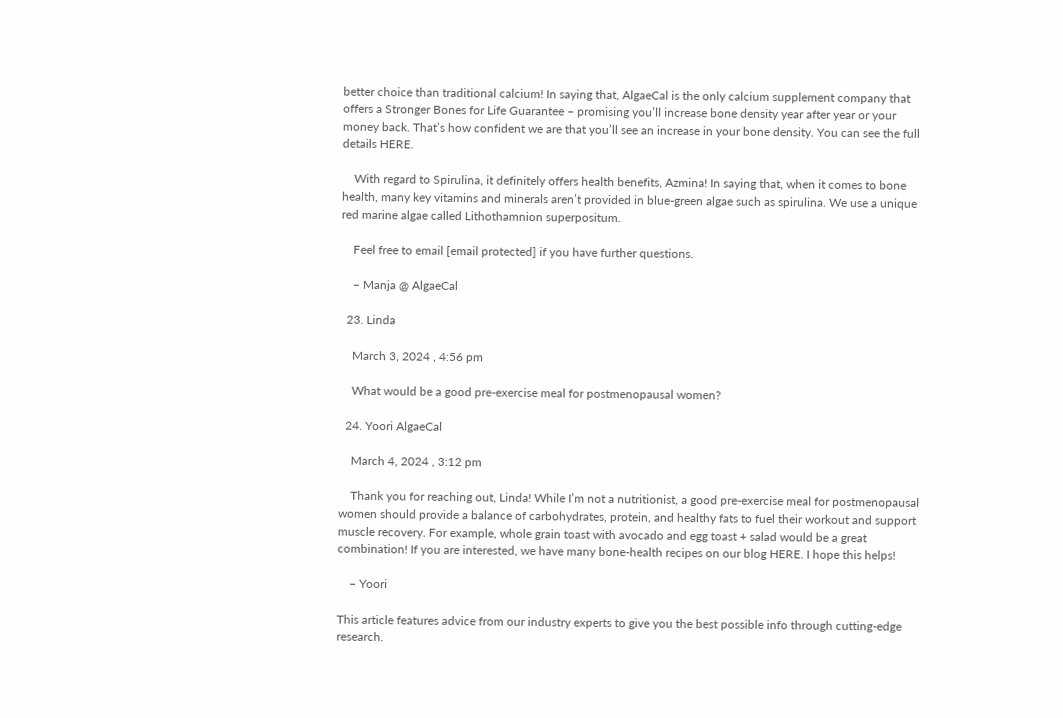better choice than traditional calcium! In saying that, AlgaeCal is the only calcium supplement company that offers a Stronger Bones for Life Guarantee – promising you’ll increase bone density year after year or your money back. That’s how confident we are that you’ll see an increase in your bone density. You can see the full details HERE.

    With regard to Spirulina, it definitely offers health benefits, Azmina! In saying that, when it comes to bone health, many key vitamins and minerals aren’t provided in blue-green algae such as spirulina. We use a unique red marine algae called Lithothamnion superpositum.

    Feel free to email [email protected] if you have further questions.

    – Manja @ AlgaeCal

  23. Linda

    March 3, 2024 , 4:56 pm

    What would be a good pre-exercise meal for postmenopausal women?

  24. Yoori AlgaeCal

    March 4, 2024 , 3:12 pm

    Thank you for reaching out, Linda! While I’m not a nutritionist, a good pre-exercise meal for postmenopausal women should provide a balance of carbohydrates, protein, and healthy fats to fuel their workout and support muscle recovery. For example, whole grain toast with avocado and egg toast + salad would be a great combination! If you are interested, we have many bone-health recipes on our blog HERE. I hope this helps!

    – Yoori

This article features advice from our industry experts to give you the best possible info through cutting-edge research.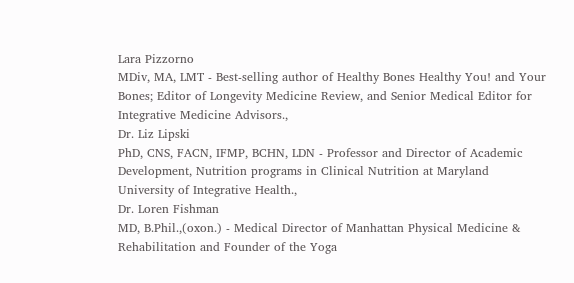Lara Pizzorno
MDiv, MA, LMT - Best-selling author of Healthy Bones Healthy You! and Your Bones; Editor of Longevity Medicine Review, and Senior Medical Editor for Integrative Medicine Advisors.,
Dr. Liz Lipski
PhD, CNS, FACN, IFMP, BCHN, LDN - Professor and Director of Academic Development, Nutrition programs in Clinical Nutrition at Maryland University of Integrative Health.,
Dr. Loren Fishman
MD, B.Phil.,(oxon.) - Medical Director of Manhattan Physical Medicine & Rehabilitation and Founder of the Yoga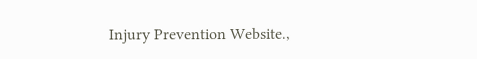Injury Prevention Website.,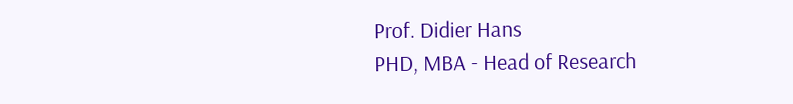Prof. Didier Hans
PHD, MBA - Head of Research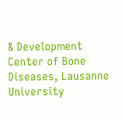& Development Center of Bone Diseases, Lausanne University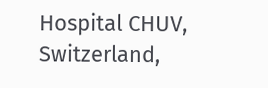Hospital CHUV, Switzerland,